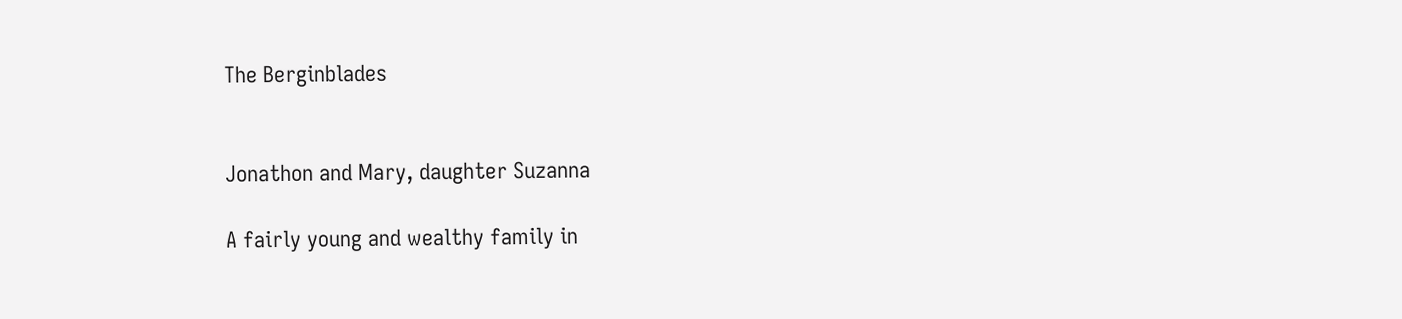The Berginblades


Jonathon and Mary, daughter Suzanna

A fairly young and wealthy family in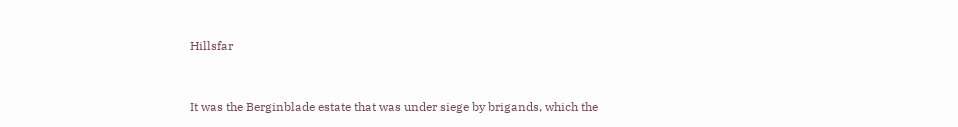Hillsfar


It was the Berginblade estate that was under siege by brigands, which the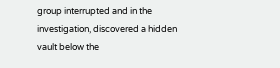group interrupted and in the investigation, discovered a hidden vault below the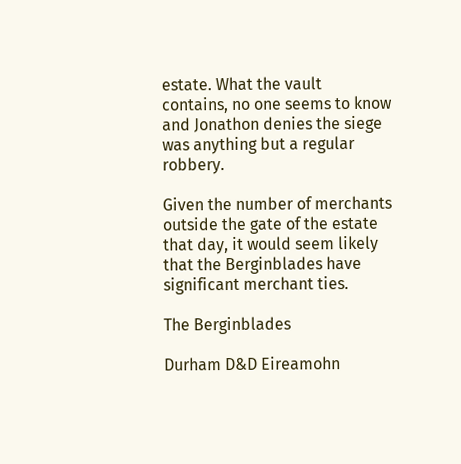estate. What the vault contains, no one seems to know and Jonathon denies the siege was anything but a regular robbery.

Given the number of merchants outside the gate of the estate that day, it would seem likely that the Berginblades have significant merchant ties.

The Berginblades

Durham D&D Eireamohn